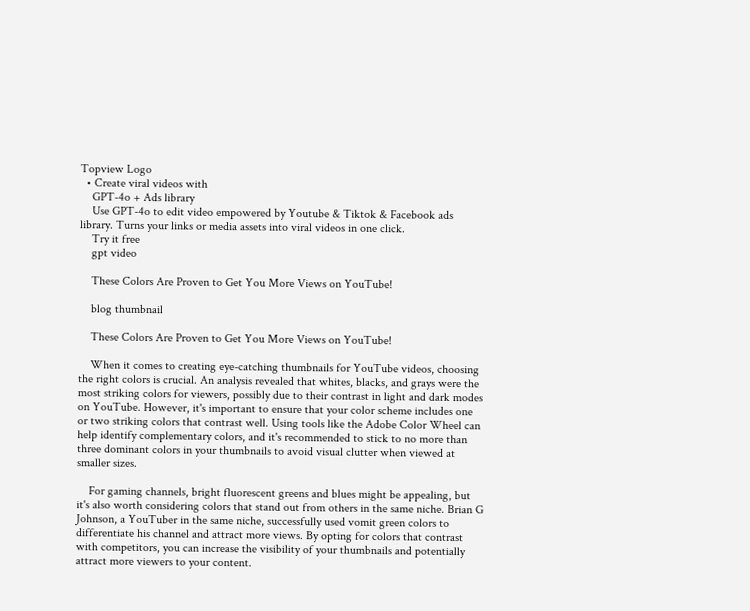Topview Logo
  • Create viral videos with
    GPT-4o + Ads library
    Use GPT-4o to edit video empowered by Youtube & Tiktok & Facebook ads library. Turns your links or media assets into viral videos in one click.
    Try it free
    gpt video

    These Colors Are Proven to Get You More Views on YouTube!

    blog thumbnail

    These Colors Are Proven to Get You More Views on YouTube!

    When it comes to creating eye-catching thumbnails for YouTube videos, choosing the right colors is crucial. An analysis revealed that whites, blacks, and grays were the most striking colors for viewers, possibly due to their contrast in light and dark modes on YouTube. However, it's important to ensure that your color scheme includes one or two striking colors that contrast well. Using tools like the Adobe Color Wheel can help identify complementary colors, and it's recommended to stick to no more than three dominant colors in your thumbnails to avoid visual clutter when viewed at smaller sizes.

    For gaming channels, bright fluorescent greens and blues might be appealing, but it's also worth considering colors that stand out from others in the same niche. Brian G Johnson, a YouTuber in the same niche, successfully used vomit green colors to differentiate his channel and attract more views. By opting for colors that contrast with competitors, you can increase the visibility of your thumbnails and potentially attract more viewers to your content.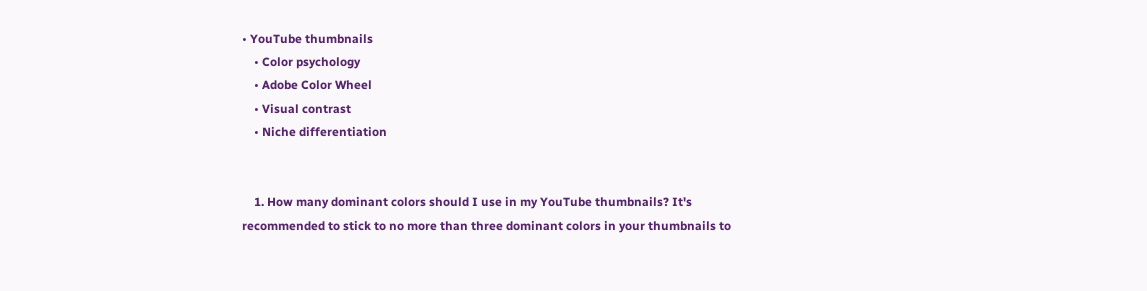• YouTube thumbnails
    • Color psychology
    • Adobe Color Wheel
    • Visual contrast
    • Niche differentiation


    1. How many dominant colors should I use in my YouTube thumbnails? It's recommended to stick to no more than three dominant colors in your thumbnails to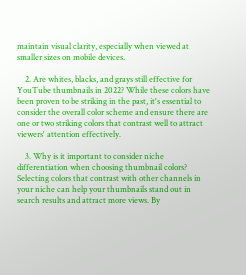maintain visual clarity, especially when viewed at smaller sizes on mobile devices.

    2. Are whites, blacks, and grays still effective for YouTube thumbnails in 2022? While these colors have been proven to be striking in the past, it's essential to consider the overall color scheme and ensure there are one or two striking colors that contrast well to attract viewers' attention effectively.

    3. Why is it important to consider niche differentiation when choosing thumbnail colors? Selecting colors that contrast with other channels in your niche can help your thumbnails stand out in search results and attract more views. By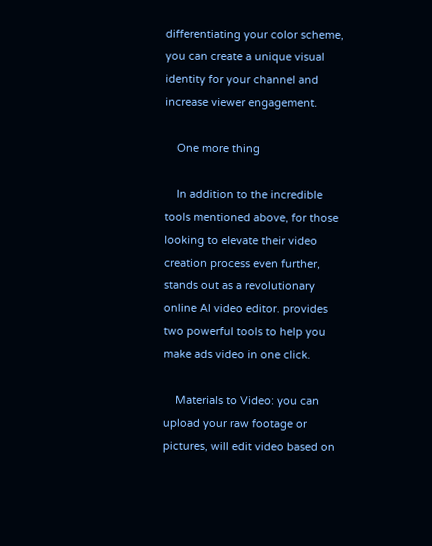differentiating your color scheme, you can create a unique visual identity for your channel and increase viewer engagement.

    One more thing

    In addition to the incredible tools mentioned above, for those looking to elevate their video creation process even further, stands out as a revolutionary online AI video editor. provides two powerful tools to help you make ads video in one click.

    Materials to Video: you can upload your raw footage or pictures, will edit video based on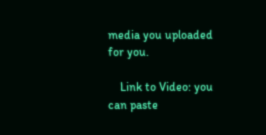media you uploaded for you.

    Link to Video: you can paste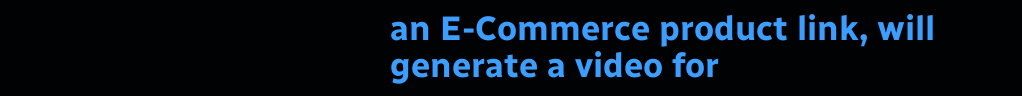an E-Commerce product link, will generate a video for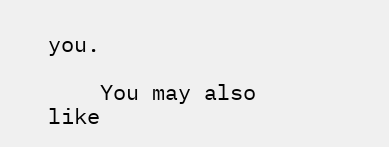you.

    You may also like